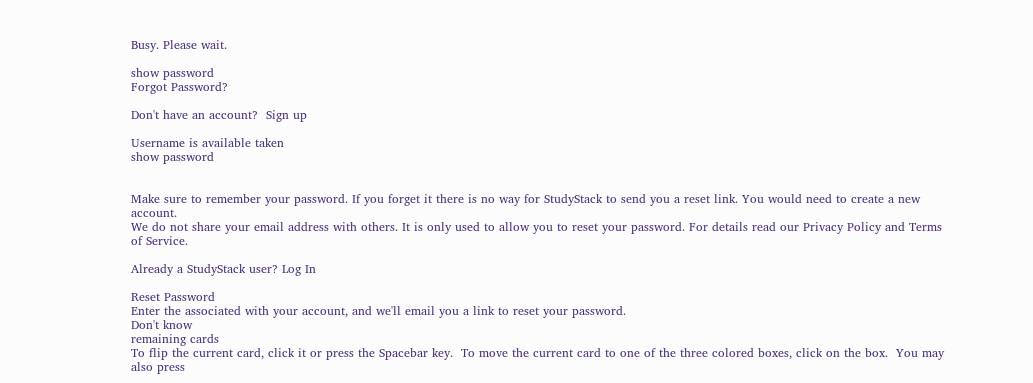Busy. Please wait.

show password
Forgot Password?

Don't have an account?  Sign up

Username is available taken
show password


Make sure to remember your password. If you forget it there is no way for StudyStack to send you a reset link. You would need to create a new account.
We do not share your email address with others. It is only used to allow you to reset your password. For details read our Privacy Policy and Terms of Service.

Already a StudyStack user? Log In

Reset Password
Enter the associated with your account, and we'll email you a link to reset your password.
Don't know
remaining cards
To flip the current card, click it or press the Spacebar key.  To move the current card to one of the three colored boxes, click on the box.  You may also press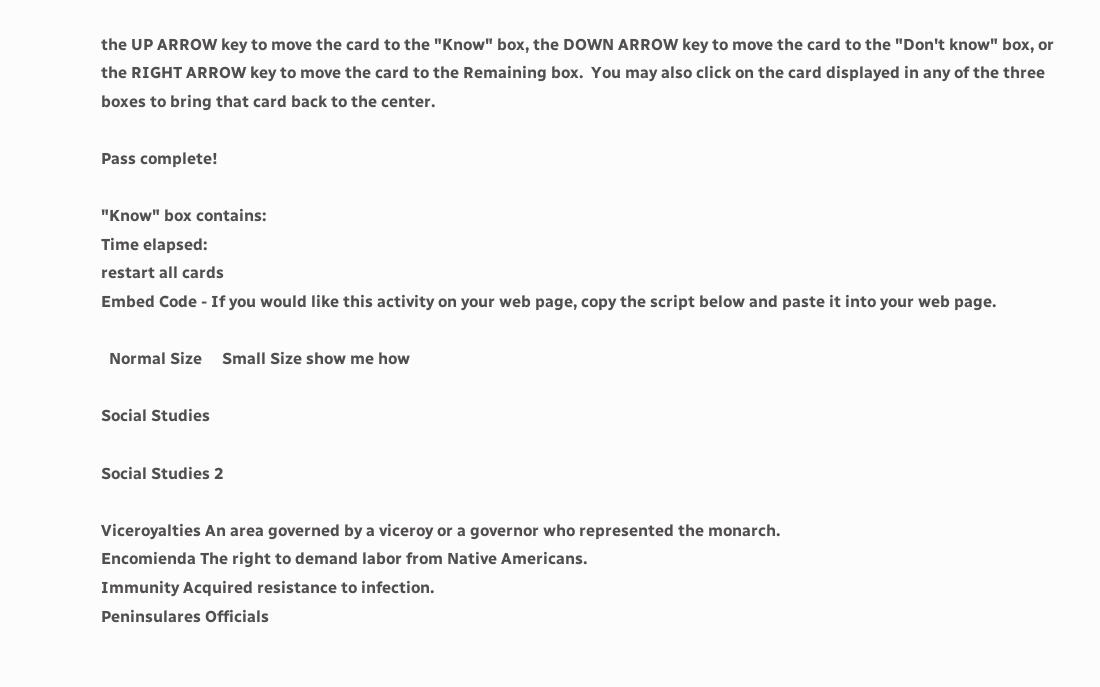the UP ARROW key to move the card to the "Know" box, the DOWN ARROW key to move the card to the "Don't know" box, or the RIGHT ARROW key to move the card to the Remaining box.  You may also click on the card displayed in any of the three boxes to bring that card back to the center.

Pass complete!

"Know" box contains:
Time elapsed:
restart all cards
Embed Code - If you would like this activity on your web page, copy the script below and paste it into your web page.

  Normal Size     Small Size show me how

Social Studies

Social Studies 2

Viceroyalties An area governed by a viceroy or a governor who represented the monarch.
Encomienda The right to demand labor from Native Americans.
Immunity Acquired resistance to infection.
Peninsulares Officials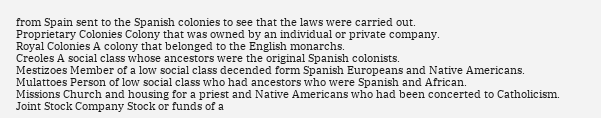from Spain sent to the Spanish colonies to see that the laws were carried out.
Proprietary Colonies Colony that was owned by an individual or private company.
Royal Colonies A colony that belonged to the English monarchs.
Creoles A social class whose ancestors were the original Spanish colonists.
Mestizoes Member of a low social class decended form Spanish Europeans and Native Americans.
Mulattoes Person of low social class who had ancestors who were Spanish and African.
Missions Church and housing for a priest and Native Americans who had been concerted to Catholicism.
Joint Stock Company Stock or funds of a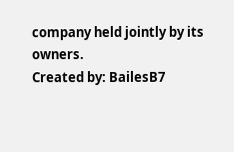company held jointly by its owners.
Created by: BailesB7